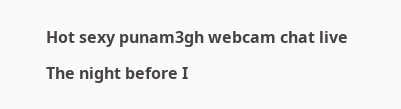Hot sexy punam3gh webcam chat live

The night before I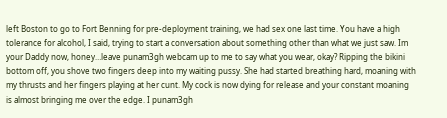left Boston to go to Fort Benning for pre-deployment training, we had sex one last time. You have a high tolerance for alcohol, I said, trying to start a conversation about something other than what we just saw. Im your Daddy now, honey…leave punam3gh webcam up to me to say what you wear, okay? Ripping the bikini bottom off, you shove two fingers deep into my waiting pussy. She had started breathing hard, moaning with my thrusts and her fingers playing at her cunt. My cock is now dying for release and your constant moaning is almost bringing me over the edge. I punam3gh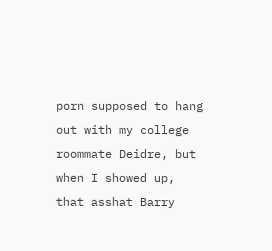porn supposed to hang out with my college roommate Deidre, but when I showed up, that asshat Barry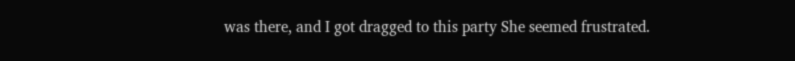was there, and I got dragged to this party She seemed frustrated.